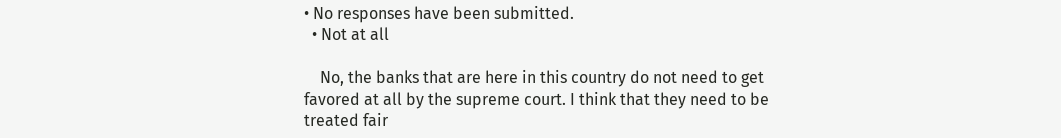• No responses have been submitted.
  • Not at all

    No, the banks that are here in this country do not need to get favored at all by the supreme court. I think that they need to be treated fair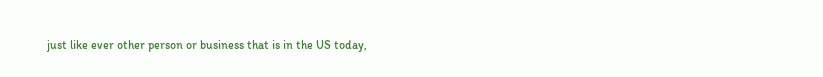just like ever other person or business that is in the US today,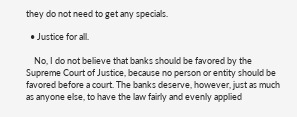they do not need to get any specials.

  • Justice for all.

    No, I do not believe that banks should be favored by the Supreme Court of Justice, because no person or entity should be favored before a court. The banks deserve, however, just as much as anyone else, to have the law fairly and evenly applied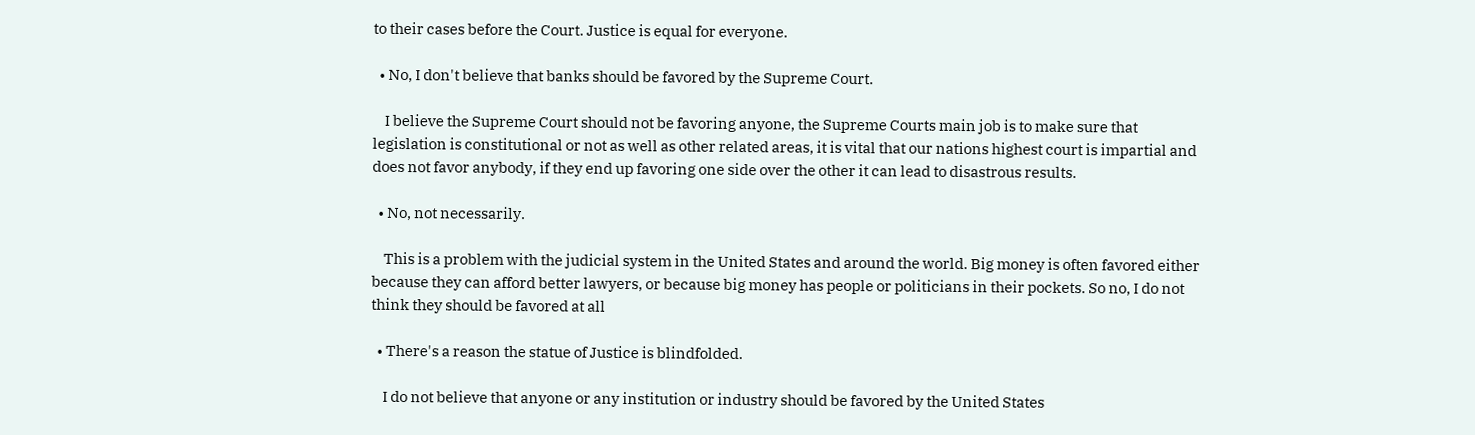to their cases before the Court. Justice is equal for everyone.

  • No, I don't believe that banks should be favored by the Supreme Court.

    I believe the Supreme Court should not be favoring anyone, the Supreme Courts main job is to make sure that legislation is constitutional or not as well as other related areas, it is vital that our nations highest court is impartial and does not favor anybody, if they end up favoring one side over the other it can lead to disastrous results.

  • No, not necessarily.

    This is a problem with the judicial system in the United States and around the world. Big money is often favored either because they can afford better lawyers, or because big money has people or politicians in their pockets. So no, I do not think they should be favored at all

  • There's a reason the statue of Justice is blindfolded.

    I do not believe that anyone or any institution or industry should be favored by the United States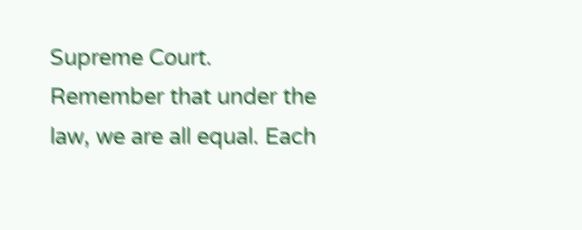Supreme Court. Remember that under the law, we are all equal. Each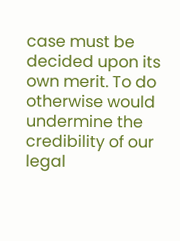case must be decided upon its own merit. To do otherwise would undermine the credibility of our legal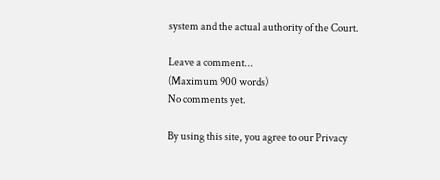system and the actual authority of the Court.

Leave a comment...
(Maximum 900 words)
No comments yet.

By using this site, you agree to our Privacy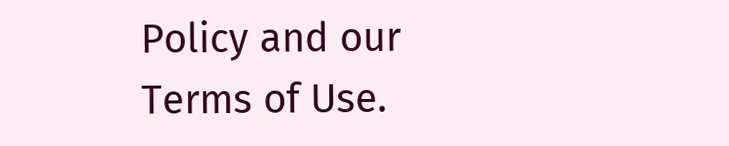Policy and our Terms of Use.